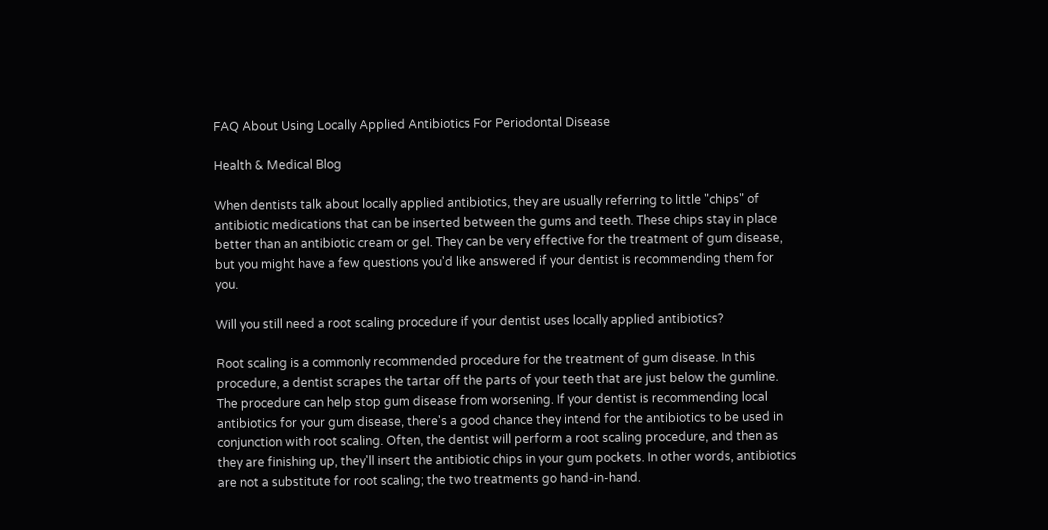FAQ About Using Locally Applied Antibiotics For Periodontal Disease

Health & Medical Blog

When dentists talk about locally applied antibiotics, they are usually referring to little "chips" of antibiotic medications that can be inserted between the gums and teeth. These chips stay in place better than an antibiotic cream or gel. They can be very effective for the treatment of gum disease, but you might have a few questions you'd like answered if your dentist is recommending them for you.

Will you still need a root scaling procedure if your dentist uses locally applied antibiotics?

Root scaling is a commonly recommended procedure for the treatment of gum disease. In this procedure, a dentist scrapes the tartar off the parts of your teeth that are just below the gumline. The procedure can help stop gum disease from worsening. If your dentist is recommending local antibiotics for your gum disease, there's a good chance they intend for the antibiotics to be used in conjunction with root scaling. Often, the dentist will perform a root scaling procedure, and then as they are finishing up, they'll insert the antibiotic chips in your gum pockets. In other words, antibiotics are not a substitute for root scaling; the two treatments go hand-in-hand.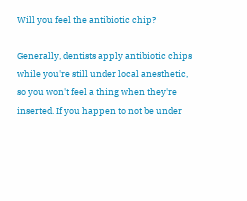Will you feel the antibiotic chip?

Generally, dentists apply antibiotic chips while you're still under local anesthetic, so you won't feel a thing when they're inserted. If you happen to not be under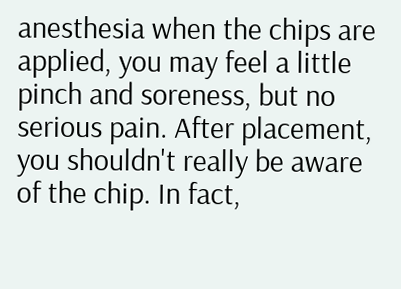anesthesia when the chips are applied, you may feel a little pinch and soreness, but no serious pain. After placement, you shouldn't really be aware of the chip. In fact,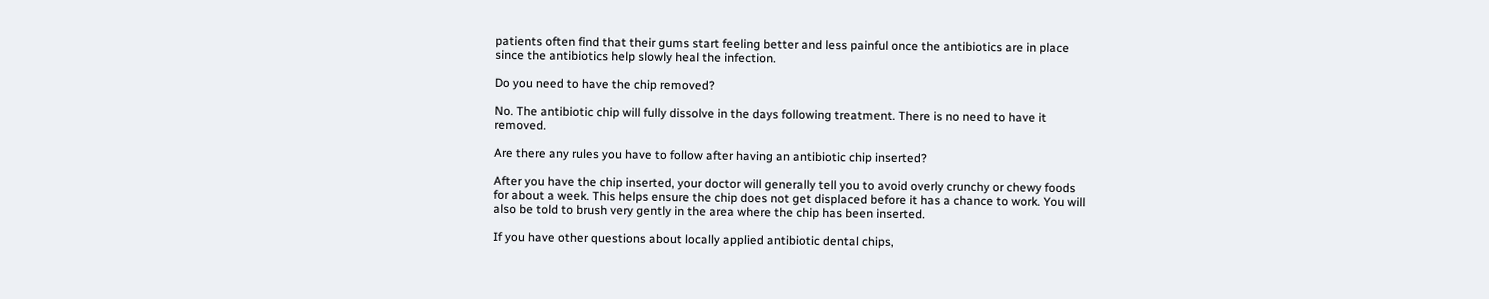patients often find that their gums start feeling better and less painful once the antibiotics are in place since the antibiotics help slowly heal the infection.

Do you need to have the chip removed?

No. The antibiotic chip will fully dissolve in the days following treatment. There is no need to have it removed.

Are there any rules you have to follow after having an antibiotic chip inserted?

After you have the chip inserted, your doctor will generally tell you to avoid overly crunchy or chewy foods for about a week. This helps ensure the chip does not get displaced before it has a chance to work. You will also be told to brush very gently in the area where the chip has been inserted.

If you have other questions about locally applied antibiotic dental chips,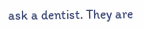ask a dentist. They are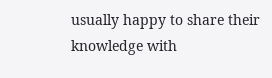usually happy to share their knowledge with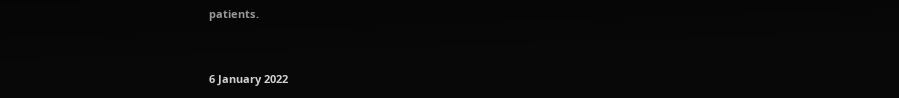patients.


6 January 2022